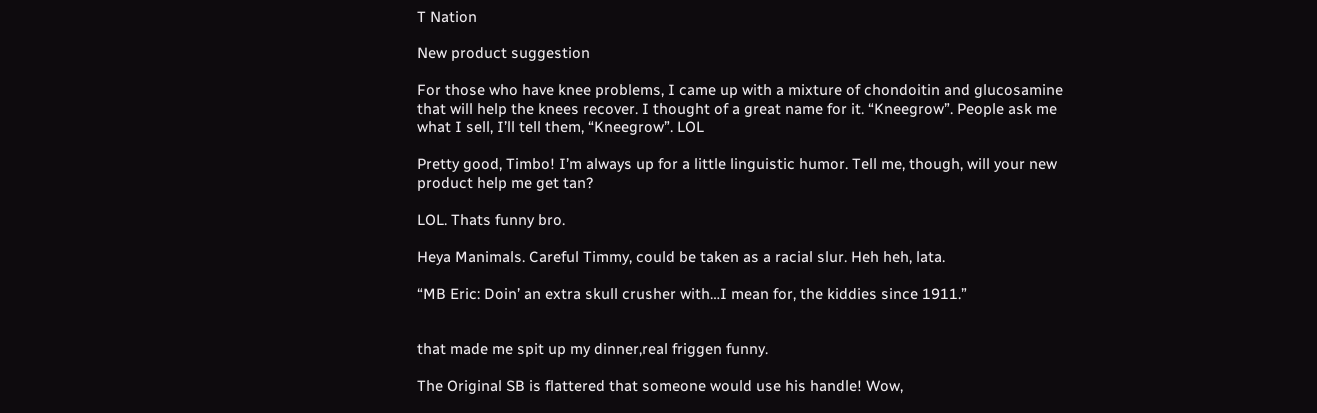T Nation

New product suggestion

For those who have knee problems, I came up with a mixture of chondoitin and glucosamine that will help the knees recover. I thought of a great name for it. “Kneegrow”. People ask me what I sell, I’ll tell them, “Kneegrow”. LOL

Pretty good, Timbo! I’m always up for a little linguistic humor. Tell me, though, will your new product help me get tan?

LOL. Thats funny bro.

Heya Manimals. Careful Timmy, could be taken as a racial slur. Heh heh, lata.

“MB Eric: Doin’ an extra skull crusher with…I mean for, the kiddies since 1911.”


that made me spit up my dinner,real friggen funny.

The Original SB is flattered that someone would use his handle! Wow,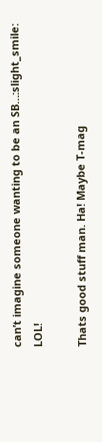can’t imagine someone wanting to be an SB…:slight_smile: LOL!

Thats good stuff man. Ha! Maybe T-mag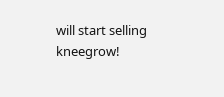will start selling kneegrow!